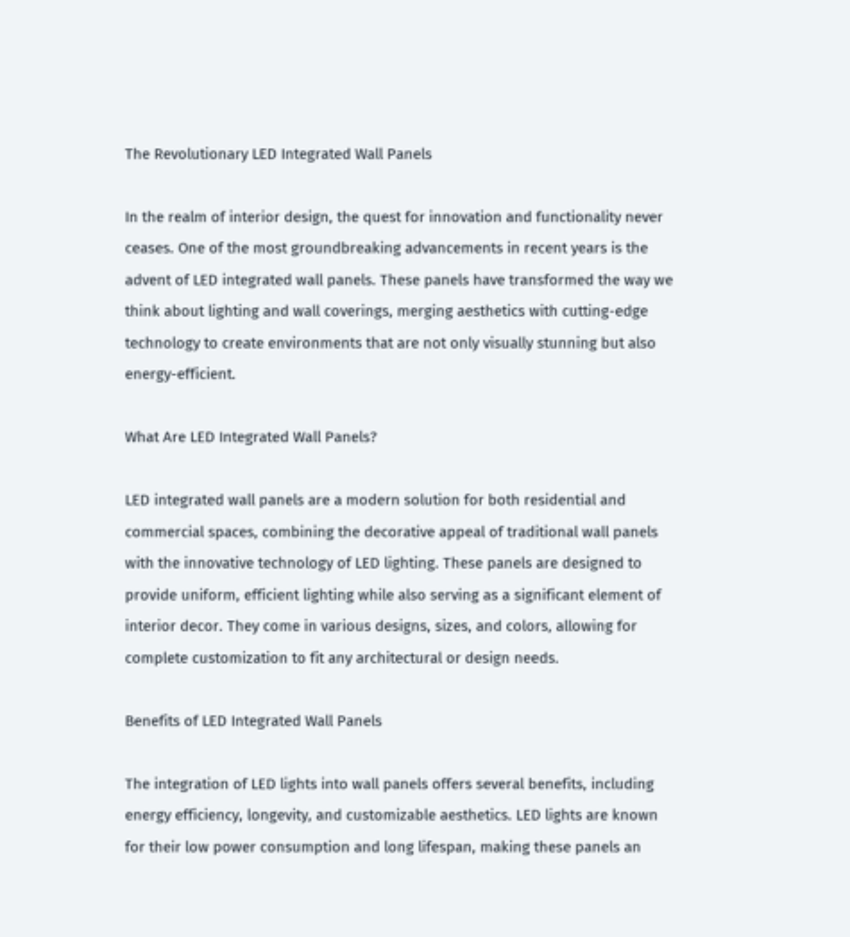The Revolutionary LED Integrated Wall Panels

In the realm of interior design, the quest for innovation and functionality never ceases. One of the most groundbreaking advancements in recent years is the advent of LED integrated wall panels. These panels have transformed the way we think about lighting and wall coverings, merging aesthetics with cutting-edge technology to create environments that are not only visually stunning but also energy-efficient.

What Are LED Integrated Wall Panels?

LED integrated wall panels are a modern solution for both residential and commercial spaces, combining the decorative appeal of traditional wall panels with the innovative technology of LED lighting. These panels are designed to provide uniform, efficient lighting while also serving as a significant element of interior decor. They come in various designs, sizes, and colors, allowing for complete customization to fit any architectural or design needs.

Benefits of LED Integrated Wall Panels

The integration of LED lights into wall panels offers several benefits, including energy efficiency, longevity, and customizable aesthetics. LED lights are known for their low power consumption and long lifespan, making these panels an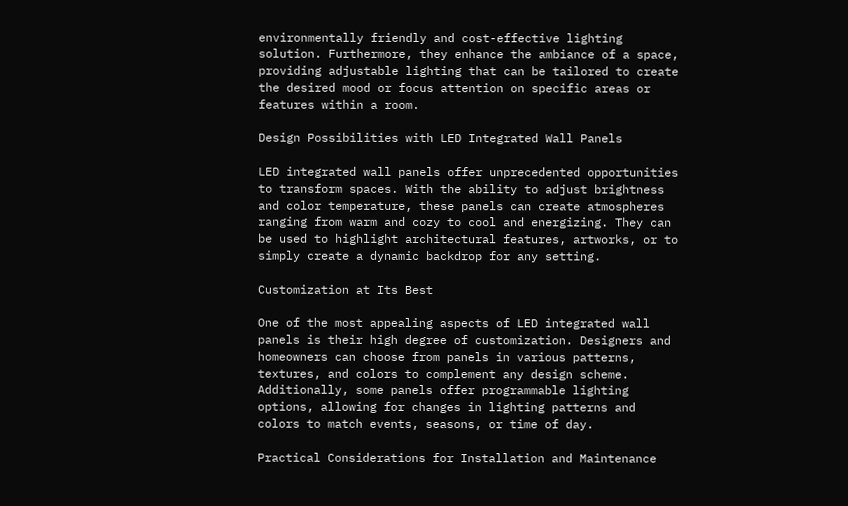environmentally friendly and cost-effective lighting solution. Furthermore, they enhance the ambiance of a space, providing adjustable lighting that can be tailored to create the desired mood or focus attention on specific areas or features within a room.

Design Possibilities with LED Integrated Wall Panels

LED integrated wall panels offer unprecedented opportunities to transform spaces. With the ability to adjust brightness and color temperature, these panels can create atmospheres ranging from warm and cozy to cool and energizing. They can be used to highlight architectural features, artworks, or to simply create a dynamic backdrop for any setting.

Customization at Its Best

One of the most appealing aspects of LED integrated wall panels is their high degree of customization. Designers and homeowners can choose from panels in various patterns, textures, and colors to complement any design scheme. Additionally, some panels offer programmable lighting options, allowing for changes in lighting patterns and colors to match events, seasons, or time of day.

Practical Considerations for Installation and Maintenance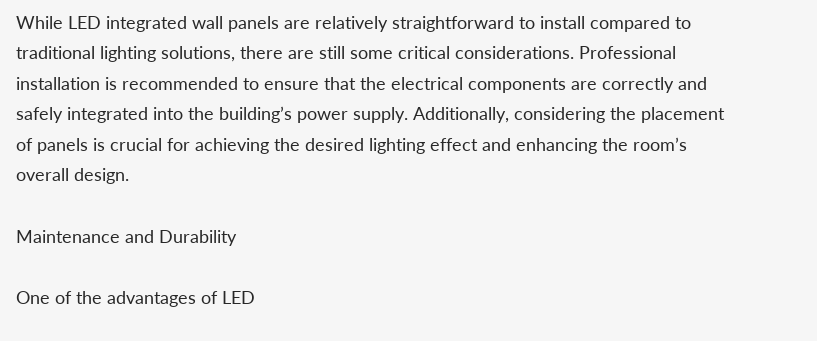While LED integrated wall panels are relatively straightforward to install compared to traditional lighting solutions, there are still some critical considerations. Professional installation is recommended to ensure that the electrical components are correctly and safely integrated into the building’s power supply. Additionally, considering the placement of panels is crucial for achieving the desired lighting effect and enhancing the room’s overall design.

Maintenance and Durability

One of the advantages of LED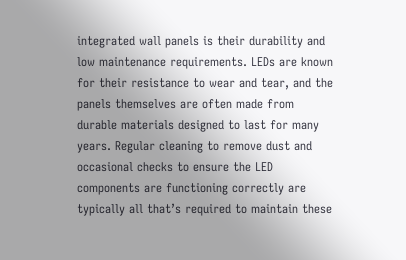integrated wall panels is their durability and low maintenance requirements. LEDs are known for their resistance to wear and tear, and the panels themselves are often made from durable materials designed to last for many years. Regular cleaning to remove dust and occasional checks to ensure the LED components are functioning correctly are typically all that’s required to maintain these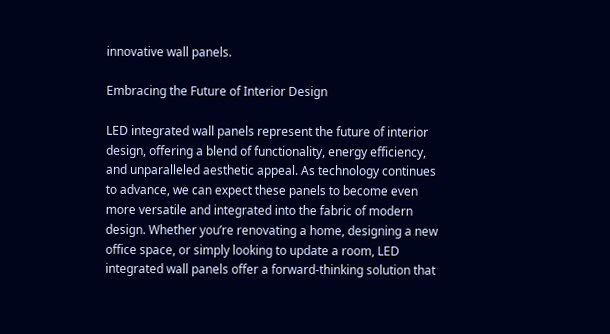innovative wall panels.

Embracing the Future of Interior Design

LED integrated wall panels represent the future of interior design, offering a blend of functionality, energy efficiency, and unparalleled aesthetic appeal. As technology continues to advance, we can expect these panels to become even more versatile and integrated into the fabric of modern design. Whether you’re renovating a home, designing a new office space, or simply looking to update a room, LED integrated wall panels offer a forward-thinking solution that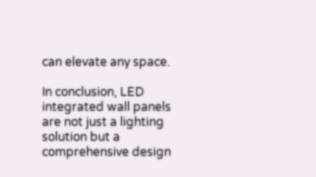can elevate any space.

In conclusion, LED integrated wall panels are not just a lighting solution but a comprehensive design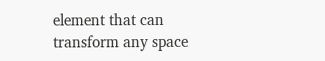element that can transform any space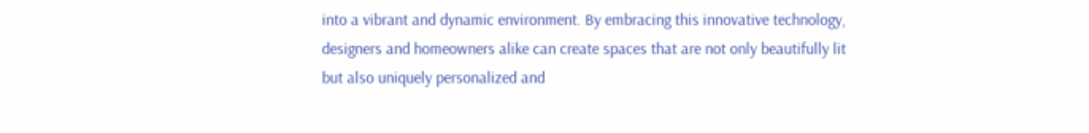into a vibrant and dynamic environment. By embracing this innovative technology, designers and homeowners alike can create spaces that are not only beautifully lit but also uniquely personalized and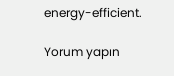energy-efficient.

Yorum yapın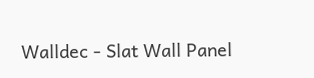Walldec - Slat Wall Panel